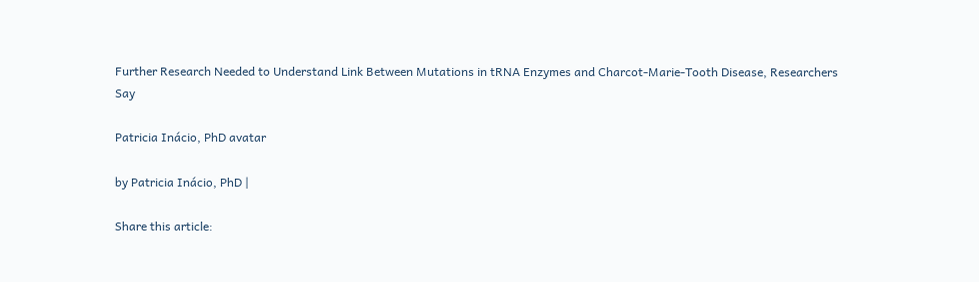Further Research Needed to Understand Link Between Mutations in tRNA Enzymes and Charcot-Marie-Tooth Disease, Researchers Say

Patricia Inácio, PhD avatar

by Patricia Inácio, PhD |

Share this article: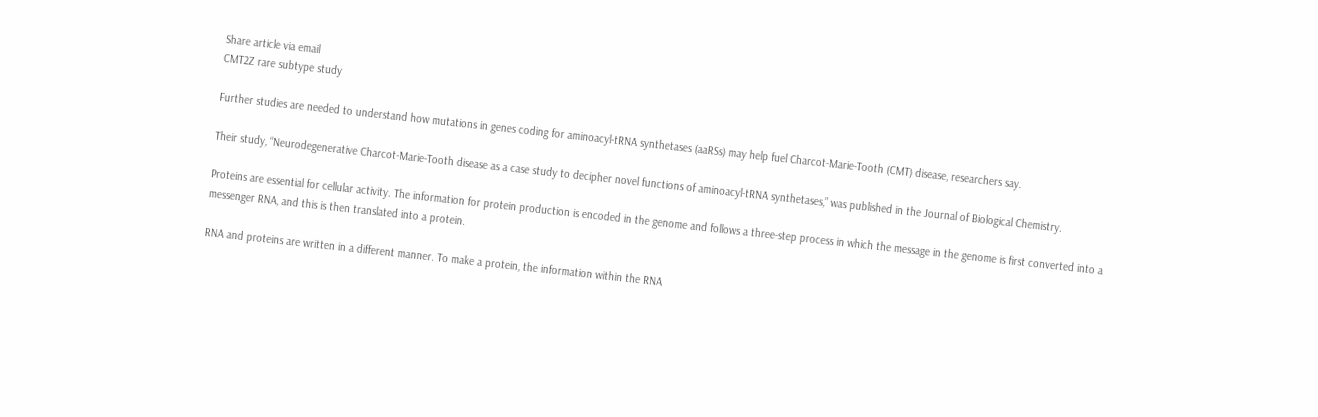Share article via email
CMT2Z rare subtype study

Further studies are needed to understand how mutations in genes coding for aminoacyl-tRNA synthetases (aaRSs) may help fuel Charcot-Marie-Tooth (CMT) disease, researchers say.

Their study, “Neurodegenerative Charcot-Marie-Tooth disease as a case study to decipher novel functions of aminoacyl-tRNA synthetases,” was published in the Journal of Biological Chemistry.

Proteins are essential for cellular activity. The information for protein production is encoded in the genome and follows a three-step process in which the message in the genome is first converted into a messenger RNA, and this is then translated into a protein.

RNA and proteins are written in a different manner. To make a protein, the information within the RNA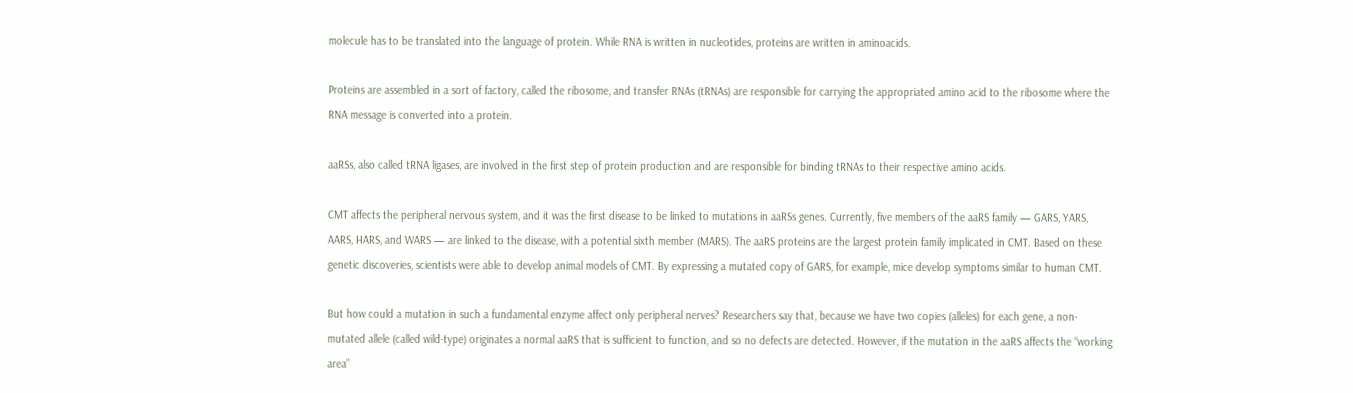molecule has to be translated into the language of protein. While RNA is written in nucleotides, proteins are written in aminoacids.

Proteins are assembled in a sort of factory, called the ribosome, and transfer RNAs (tRNAs) are responsible for carrying the appropriated amino acid to the ribosome where the RNA message is converted into a protein.

aaRSs, also called tRNA ligases, are involved in the first step of protein production and are responsible for binding tRNAs to their respective amino acids.

CMT affects the peripheral nervous system, and it was the first disease to be linked to mutations in aaRSs genes. Currently, five members of the aaRS family — GARS, YARS, AARS, HARS, and WARS — are linked to the disease, with a potential sixth member (MARS). The aaRS proteins are the largest protein family implicated in CMT. Based on these genetic discoveries, scientists were able to develop animal models of CMT. By expressing a mutated copy of GARS, for example, mice develop symptoms similar to human CMT.

But how could a mutation in such a fundamental enzyme affect only peripheral nerves? Researchers say that, because we have two copies (alleles) for each gene, a non-mutated allele (called wild-type) originates a normal aaRS that is sufficient to function, and so no defects are detected. However, if the mutation in the aaRS affects the “working area”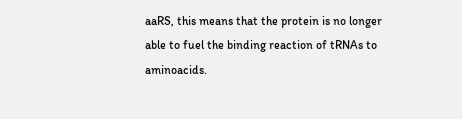aaRS, this means that the protein is no longer able to fuel the binding reaction of tRNAs to aminoacids.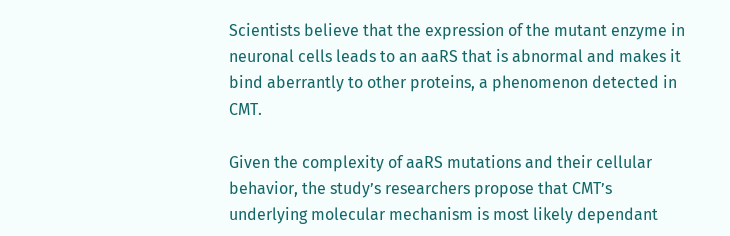Scientists believe that the expression of the mutant enzyme in neuronal cells leads to an aaRS that is abnormal and makes it bind aberrantly to other proteins, a phenomenon detected in CMT.

Given the complexity of aaRS mutations and their cellular behavior, the study’s researchers propose that CMT’s underlying molecular mechanism is most likely dependant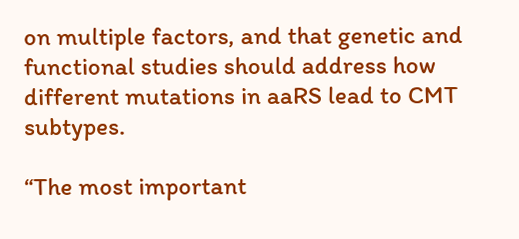on multiple factors, and that genetic and functional studies should address how different mutations in aaRS lead to CMT subtypes.

“The most important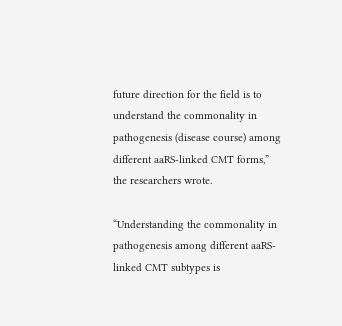future direction for the field is to understand the commonality in pathogenesis (disease course) among different aaRS-linked CMT forms,” the researchers wrote.

“Understanding the commonality in pathogenesis among different aaRS-linked CMT subtypes is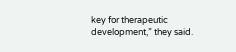key for therapeutic development,” they said.